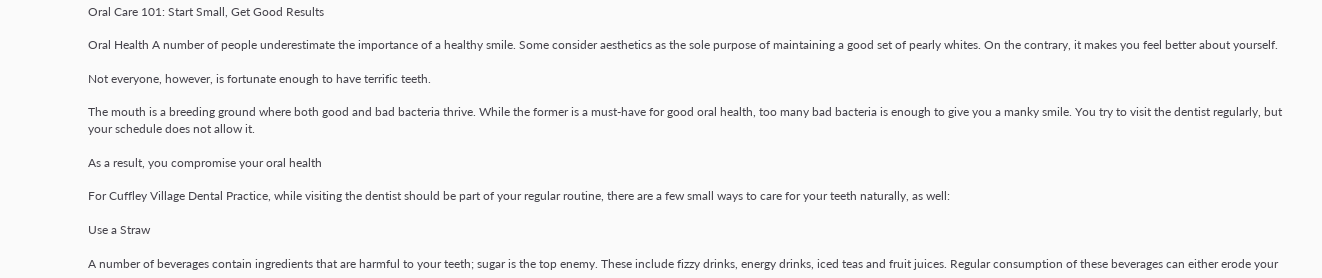Oral Care 101: Start Small, Get Good Results

Oral Health A number of people underestimate the importance of a healthy smile. Some consider aesthetics as the sole purpose of maintaining a good set of pearly whites. On the contrary, it makes you feel better about yourself.

Not everyone, however, is fortunate enough to have terrific teeth.

The mouth is a breeding ground where both good and bad bacteria thrive. While the former is a must-have for good oral health, too many bad bacteria is enough to give you a manky smile. You try to visit the dentist regularly, but your schedule does not allow it.

As a result, you compromise your oral health

For Cuffley Village Dental Practice, while visiting the dentist should be part of your regular routine, there are a few small ways to care for your teeth naturally, as well:

Use a Straw

A number of beverages contain ingredients that are harmful to your teeth; sugar is the top enemy. These include fizzy drinks, energy drinks, iced teas and fruit juices. Regular consumption of these beverages can either erode your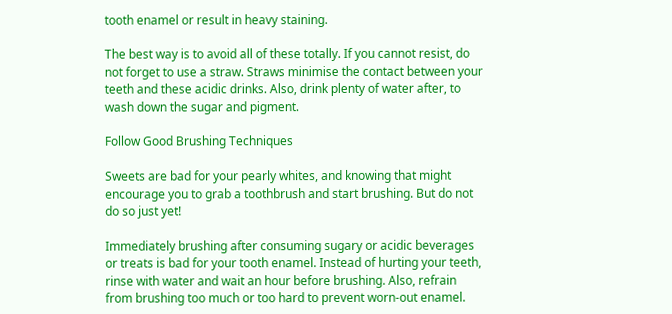tooth enamel or result in heavy staining.

The best way is to avoid all of these totally. If you cannot resist, do not forget to use a straw. Straws minimise the contact between your teeth and these acidic drinks. Also, drink plenty of water after, to wash down the sugar and pigment.

Follow Good Brushing Techniques

Sweets are bad for your pearly whites, and knowing that might encourage you to grab a toothbrush and start brushing. But do not do so just yet!

Immediately brushing after consuming sugary or acidic beverages or treats is bad for your tooth enamel. Instead of hurting your teeth, rinse with water and wait an hour before brushing. Also, refrain from brushing too much or too hard to prevent worn-out enamel.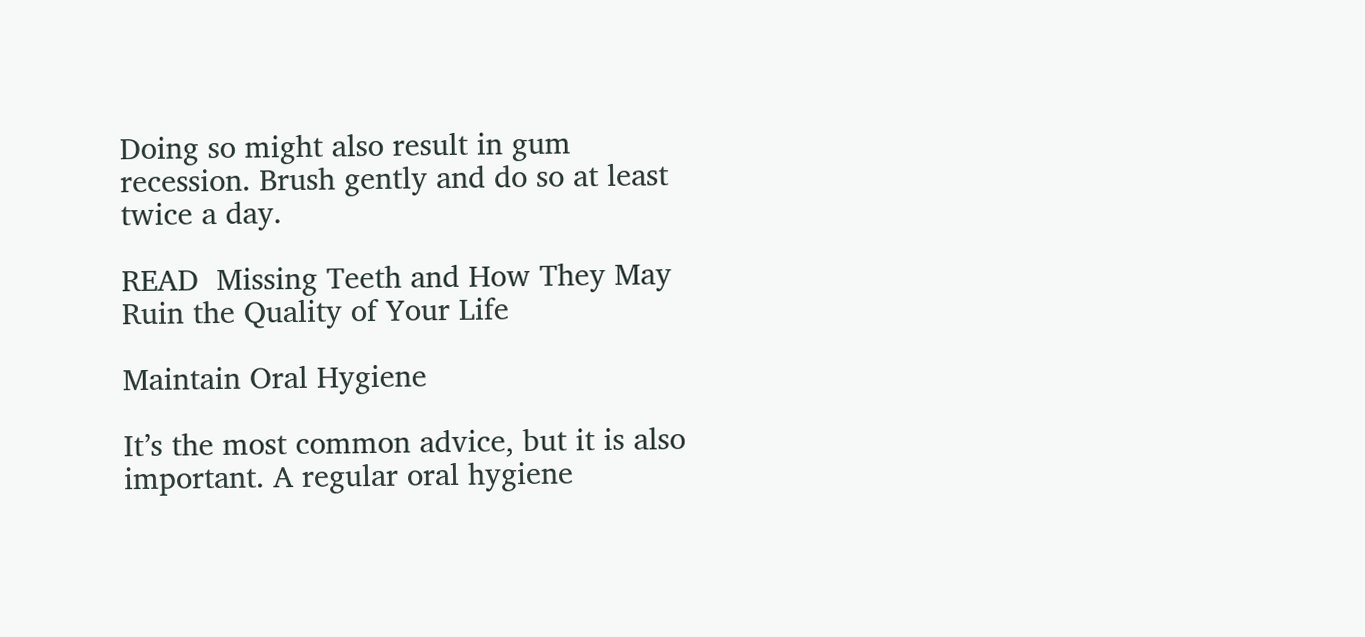Doing so might also result in gum recession. Brush gently and do so at least twice a day.

READ  Missing Teeth and How They May Ruin the Quality of Your Life

Maintain Oral Hygiene

It’s the most common advice, but it is also important. A regular oral hygiene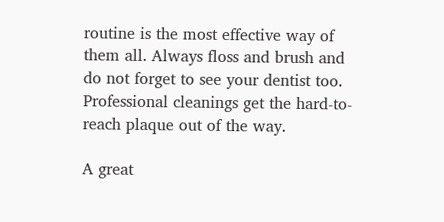routine is the most effective way of them all. Always floss and brush and do not forget to see your dentist too. Professional cleanings get the hard-to-reach plaque out of the way.

A great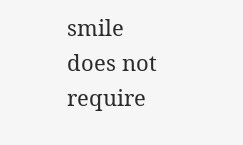smile does not require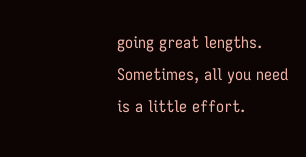going great lengths. Sometimes, all you need is a little effort.